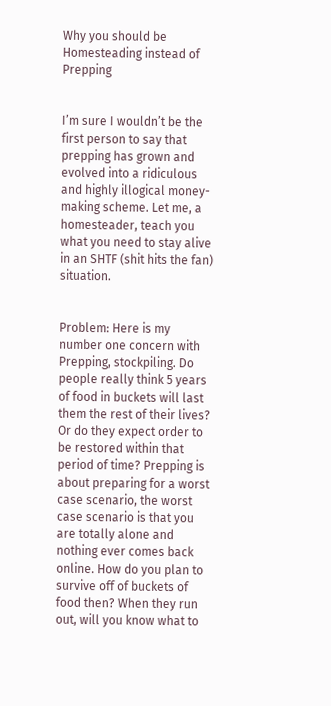Why you should be Homesteading instead of Prepping


I’m sure I wouldn’t be the first person to say that prepping has grown and evolved into a ridiculous and highly illogical money-making scheme. Let me, a homesteader, teach you what you need to stay alive in an SHTF (shit hits the fan) situation.


Problem: Here is my number one concern with Prepping, stockpiling. Do people really think 5 years of food in buckets will last them the rest of their lives? Or do they expect order to be restored within that period of time? Prepping is about preparing for a worst case scenario, the worst case scenario is that you are totally alone and nothing ever comes back online. How do you plan to survive off of buckets of food then? When they run out, will you know what to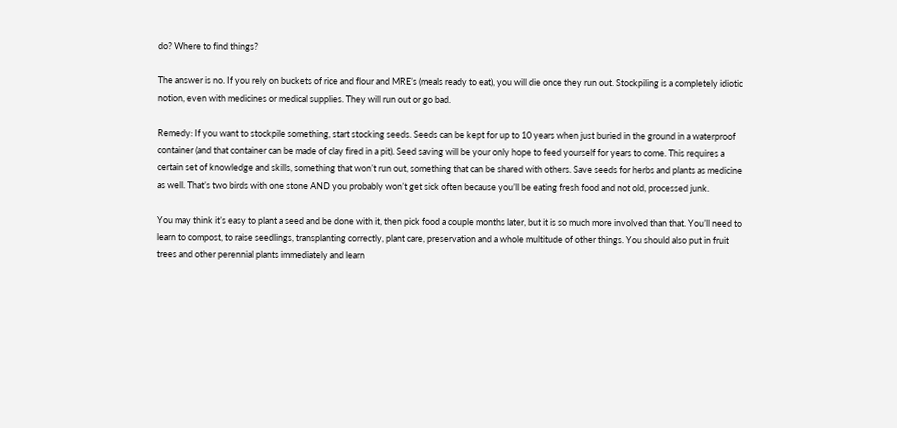do? Where to find things?

The answer is no. If you rely on buckets of rice and flour and MRE’s (meals ready to eat), you will die once they run out. Stockpiling is a completely idiotic notion, even with medicines or medical supplies. They will run out or go bad.

Remedy: If you want to stockpile something, start stocking seeds. Seeds can be kept for up to 10 years when just buried in the ground in a waterproof container (and that container can be made of clay fired in a pit). Seed saving will be your only hope to feed yourself for years to come. This requires a certain set of knowledge and skills, something that won’t run out, something that can be shared with others. Save seeds for herbs and plants as medicine as well. That’s two birds with one stone AND you probably won’t get sick often because you’ll be eating fresh food and not old, processed junk.

You may think it’s easy to plant a seed and be done with it, then pick food a couple months later, but it is so much more involved than that. You’ll need to learn to compost, to raise seedlings, transplanting correctly, plant care, preservation and a whole multitude of other things. You should also put in fruit trees and other perennial plants immediately and learn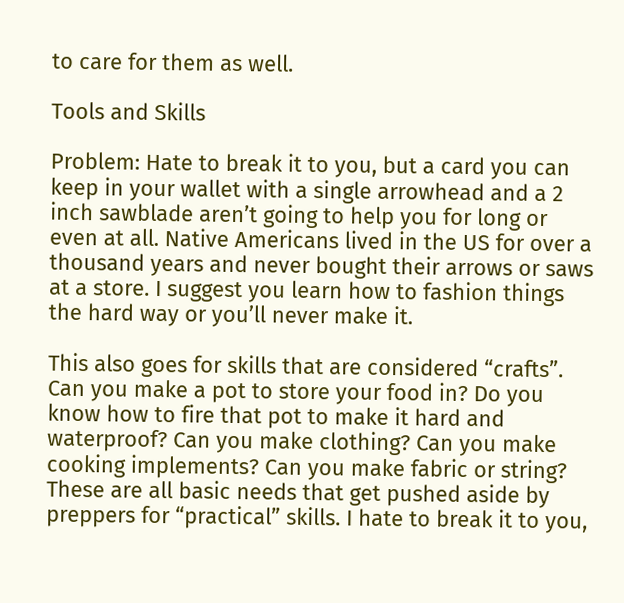to care for them as well.

Tools and Skills

Problem: Hate to break it to you, but a card you can keep in your wallet with a single arrowhead and a 2 inch sawblade aren’t going to help you for long or even at all. Native Americans lived in the US for over a thousand years and never bought their arrows or saws at a store. I suggest you learn how to fashion things the hard way or you’ll never make it.

This also goes for skills that are considered “crafts”. Can you make a pot to store your food in? Do you know how to fire that pot to make it hard and waterproof? Can you make clothing? Can you make cooking implements? Can you make fabric or string? These are all basic needs that get pushed aside by preppers for “practical” skills. I hate to break it to you,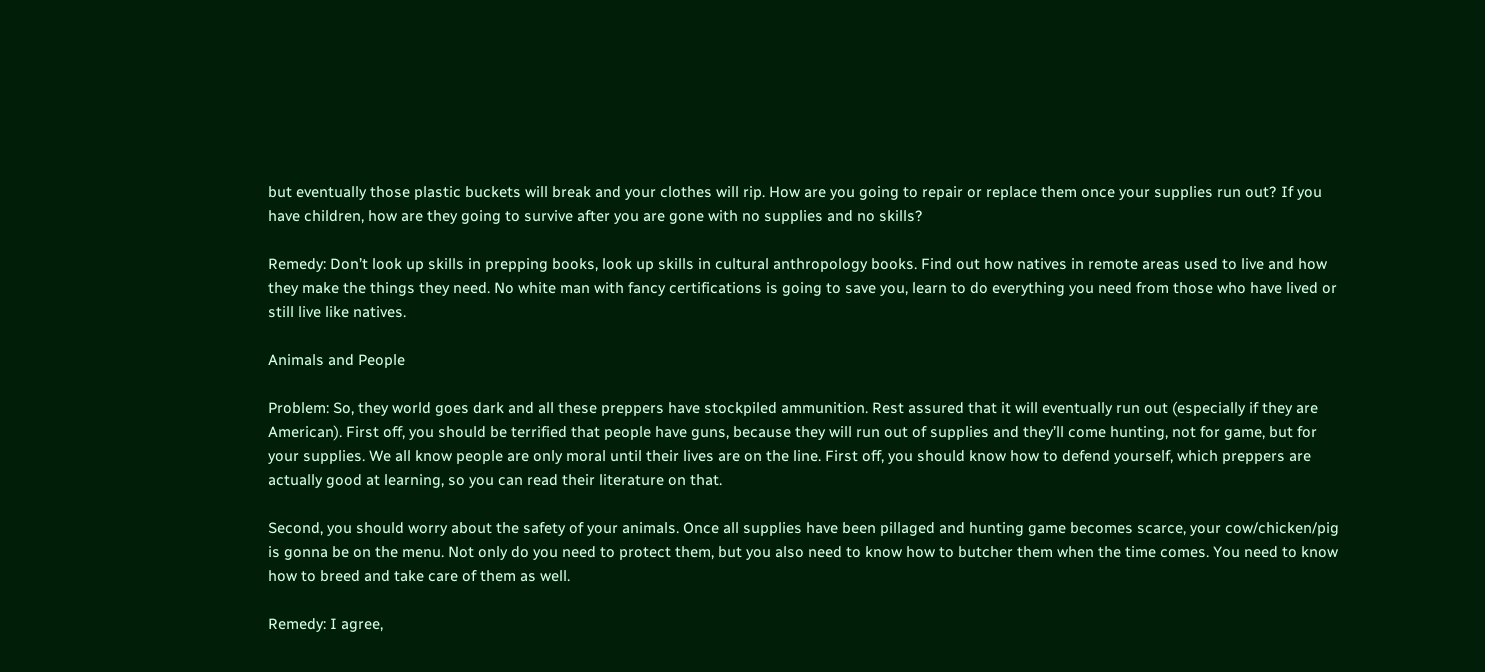but eventually those plastic buckets will break and your clothes will rip. How are you going to repair or replace them once your supplies run out? If you have children, how are they going to survive after you are gone with no supplies and no skills?

Remedy: Don’t look up skills in prepping books, look up skills in cultural anthropology books. Find out how natives in remote areas used to live and how they make the things they need. No white man with fancy certifications is going to save you, learn to do everything you need from those who have lived or still live like natives.

Animals and People

Problem: So, they world goes dark and all these preppers have stockpiled ammunition. Rest assured that it will eventually run out (especially if they are American). First off, you should be terrified that people have guns, because they will run out of supplies and they’ll come hunting, not for game, but for your supplies. We all know people are only moral until their lives are on the line. First off, you should know how to defend yourself, which preppers are actually good at learning, so you can read their literature on that.

Second, you should worry about the safety of your animals. Once all supplies have been pillaged and hunting game becomes scarce, your cow/chicken/pig is gonna be on the menu. Not only do you need to protect them, but you also need to know how to butcher them when the time comes. You need to know how to breed and take care of them as well.

Remedy: I agree,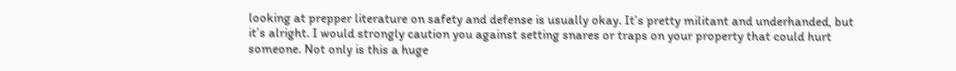looking at prepper literature on safety and defense is usually okay. It’s pretty militant and underhanded, but it’s alright. I would strongly caution you against setting snares or traps on your property that could hurt someone. Not only is this a huge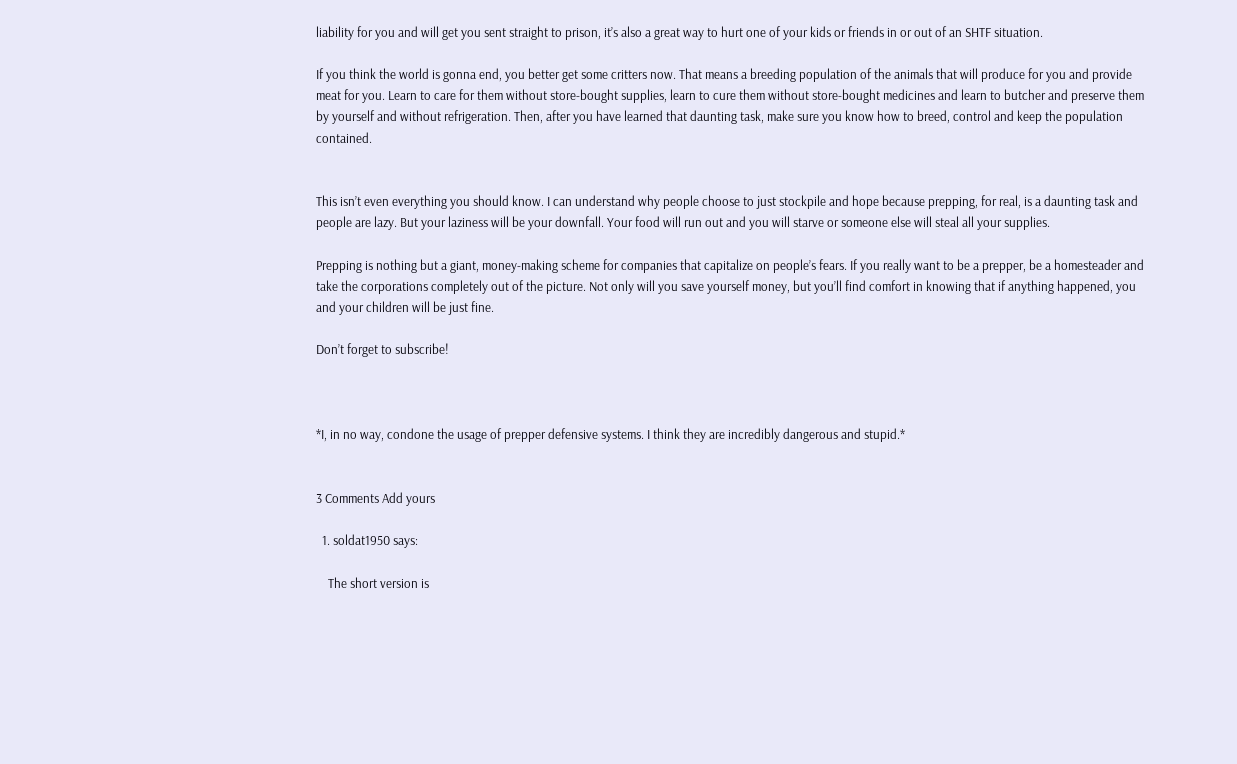liability for you and will get you sent straight to prison, it’s also a great way to hurt one of your kids or friends in or out of an SHTF situation.

If you think the world is gonna end, you better get some critters now. That means a breeding population of the animals that will produce for you and provide meat for you. Learn to care for them without store-bought supplies, learn to cure them without store-bought medicines and learn to butcher and preserve them by yourself and without refrigeration. Then, after you have learned that daunting task, make sure you know how to breed, control and keep the population contained.


This isn’t even everything you should know. I can understand why people choose to just stockpile and hope because prepping, for real, is a daunting task and people are lazy. But your laziness will be your downfall. Your food will run out and you will starve or someone else will steal all your supplies.

Prepping is nothing but a giant, money-making scheme for companies that capitalize on people’s fears. If you really want to be a prepper, be a homesteader and take the corporations completely out of the picture. Not only will you save yourself money, but you’ll find comfort in knowing that if anything happened, you and your children will be just fine.

Don’t forget to subscribe!



*I, in no way, condone the usage of prepper defensive systems. I think they are incredibly dangerous and stupid.*


3 Comments Add yours

  1. soldat1950 says:

    The short version is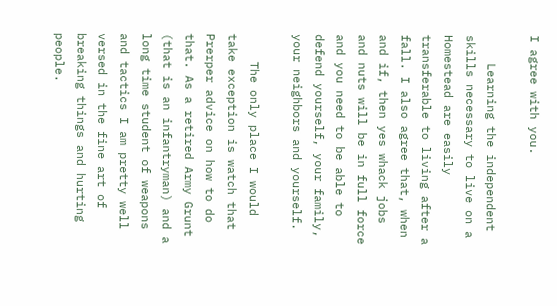I agree with you.

    Learning the independent skills necessary to live on a Homestead are easily transferable to living after a fall. I also agree that, when and if, then yes whack jobs and nuts will be in full force and you need to be able to defend yourself, your family, your neighbors and yourself.

    The only place I would take exception is watch that Prerper advice on how to do that. As a retired Army Grunt (that is an infantryman) and a long time student of weapons and tactics I am pretty well versed in the fine art of breaking things and hurting people.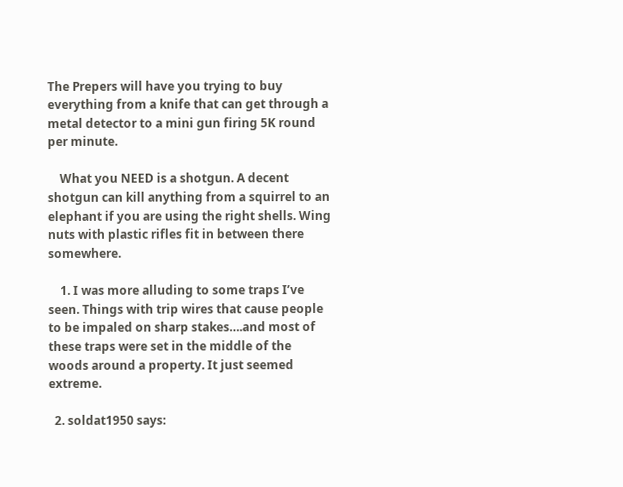The Prepers will have you trying to buy everything from a knife that can get through a metal detector to a mini gun firing 5K round per minute.

    What you NEED is a shotgun. A decent shotgun can kill anything from a squirrel to an elephant if you are using the right shells. Wing nuts with plastic rifles fit in between there somewhere.

    1. I was more alluding to some traps I’ve seen. Things with trip wires that cause people to be impaled on sharp stakes….and most of these traps were set in the middle of the woods around a property. It just seemed extreme.

  2. soldat1950 says: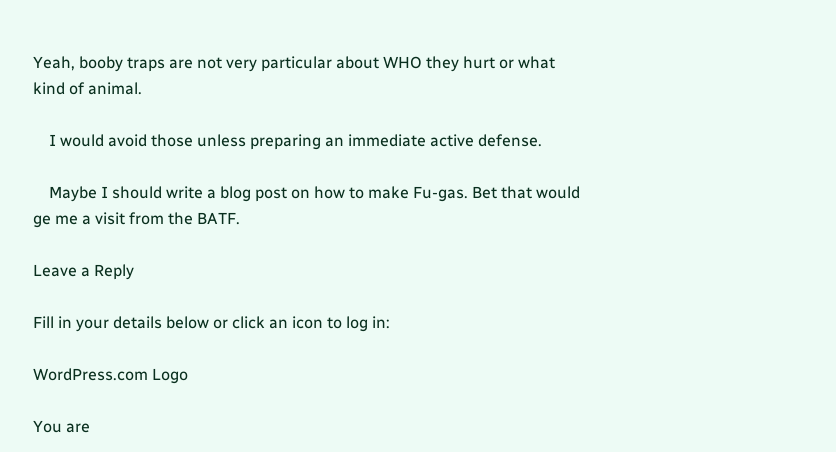Yeah, booby traps are not very particular about WHO they hurt or what kind of animal.

    I would avoid those unless preparing an immediate active defense.

    Maybe I should write a blog post on how to make Fu-gas. Bet that would ge me a visit from the BATF.

Leave a Reply

Fill in your details below or click an icon to log in:

WordPress.com Logo

You are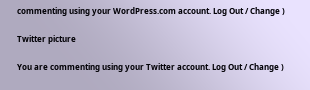commenting using your WordPress.com account. Log Out / Change )

Twitter picture

You are commenting using your Twitter account. Log Out / Change )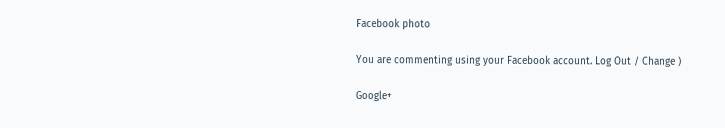Facebook photo

You are commenting using your Facebook account. Log Out / Change )

Google+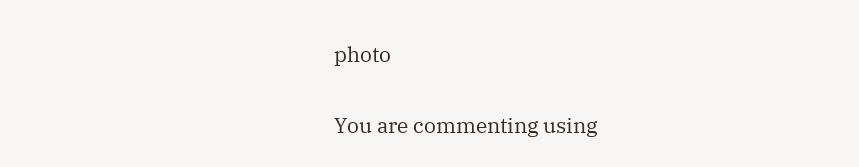photo

You are commenting using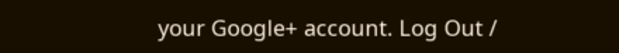your Google+ account. Log Out /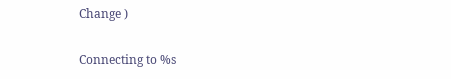Change )

Connecting to %s